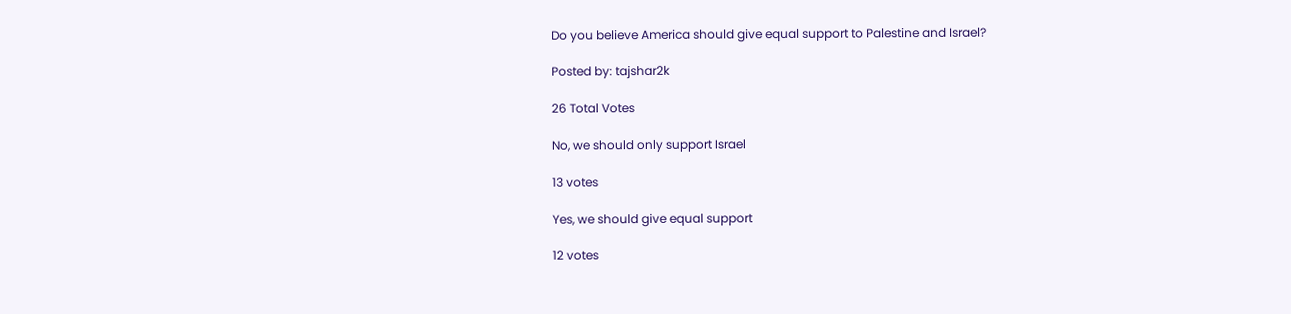Do you believe America should give equal support to Palestine and Israel?

Posted by: tajshar2k

26 Total Votes

No, we should only support Israel

13 votes

Yes, we should give equal support

12 votes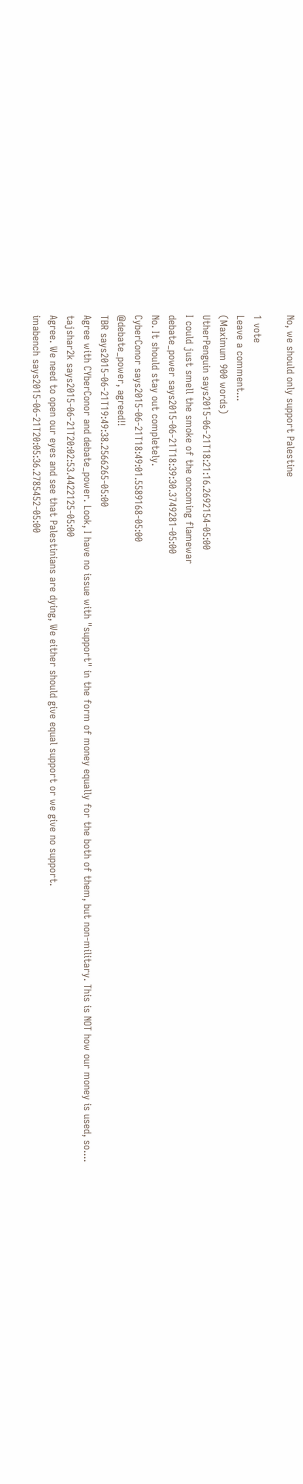No, we should only support Palestine

1 vote
Leave a comment...
(Maximum 900 words)
UtherPenguin says2015-06-21T18:21:16.2692154-05:00
I could just smell the smoke of the oncoming flamewar
debate_power says2015-06-21T18:39:30.3749281-05:00
No. It should stay out completely.
CyberConor says2015-06-21T18:49:01.5589168-05:00
@debate_power, agreed!!
TBR says2015-06-21T19:49:38.2566265-05:00
Agree with CYberConor and debate_power. Look, I have no issue with "support" in the form of money equally for the both of them, but non-military. This is NOT how our money is used, so....
tajshar2k says2015-06-21T20:02:53.4422125-05:00
Agree. We need to open our eyes and see that Palestinians are dying, We either should give equal support or we give no support.
imabench says2015-06-21T20:05:36.2785452-05:00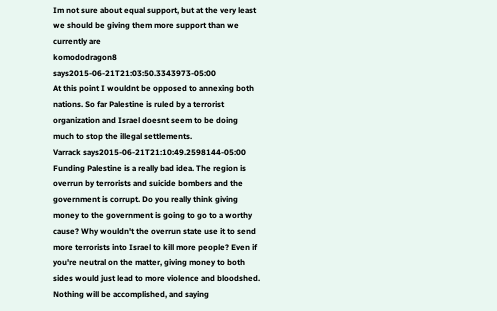Im not sure about equal support, but at the very least we should be giving them more support than we currently are
komododragon8 says2015-06-21T21:03:50.3343973-05:00
At this point I wouldnt be opposed to annexing both nations. So far Palestine is ruled by a terrorist organization and Israel doesnt seem to be doing much to stop the illegal settlements.
Varrack says2015-06-21T21:10:49.2598144-05:00
Funding Palestine is a really bad idea. The region is overrun by terrorists and suicide bombers and the government is corrupt. Do you really think giving money to the government is going to go to a worthy cause? Why wouldn't the overrun state use it to send more terrorists into Israel to kill more people? Even if you're neutral on the matter, giving money to both sides would just lead to more violence and bloodshed. Nothing will be accomplished, and saying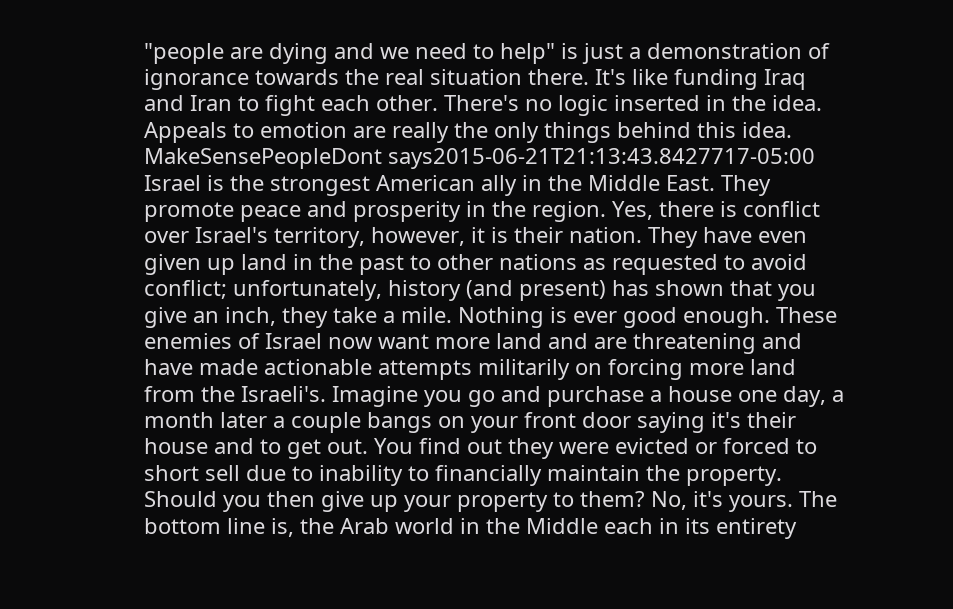"people are dying and we need to help" is just a demonstration of ignorance towards the real situation there. It's like funding Iraq and Iran to fight each other. There's no logic inserted in the idea. Appeals to emotion are really the only things behind this idea.
MakeSensePeopleDont says2015-06-21T21:13:43.8427717-05:00
Israel is the strongest American ally in the Middle East. They promote peace and prosperity in the region. Yes, there is conflict over Israel's territory, however, it is their nation. They have even given up land in the past to other nations as requested to avoid conflict; unfortunately, history (and present) has shown that you give an inch, they take a mile. Nothing is ever good enough. These enemies of Israel now want more land and are threatening and have made actionable attempts militarily on forcing more land from the Israeli's. Imagine you go and purchase a house one day, a month later a couple bangs on your front door saying it's their house and to get out. You find out they were evicted or forced to short sell due to inability to financially maintain the property. Should you then give up your property to them? No, it's yours. The bottom line is, the Arab world in the Middle each in its entirety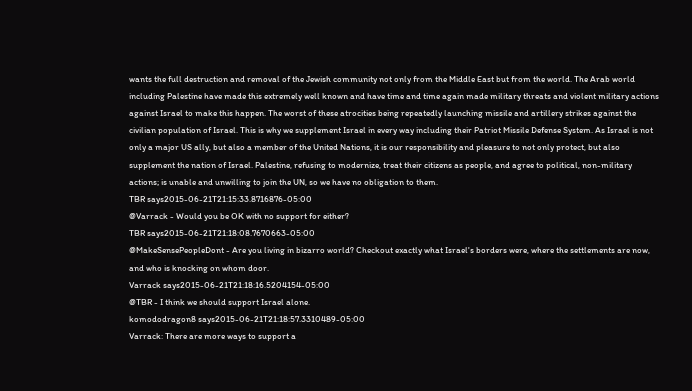wants the full destruction and removal of the Jewish community not only from the Middle East but from the world. The Arab world including Palestine have made this extremely well known and have time and time again made military threats and violent military actions against Israel to make this happen. The worst of these atrocities being repeatedly launching missile and artillery strikes against the civilian population of Israel. This is why we supplement Israel in every way including their Patriot Missile Defense System. As Israel is not only a major US ally, but also a member of the United Nations, it is our responsibility and pleasure to not only protect, but also supplement the nation of Israel. Palestine, refusing to modernize, treat their citizens as people, and agree to political, non-military actions; is unable and unwilling to join the UN, so we have no obligation to them.
TBR says2015-06-21T21:15:33.8716876-05:00
@Varrack - Would you be OK with no support for either?
TBR says2015-06-21T21:18:08.7670663-05:00
@MakeSensePeopleDont - Are you living in bizarro world? Checkout exactly what Israel's borders were, where the settlements are now, and who is knocking on whom door.
Varrack says2015-06-21T21:18:16.5204154-05:00
@TBR - I think we should support Israel alone.
komododragon8 says2015-06-21T21:18:57.3310489-05:00
Varrack: There are more ways to support a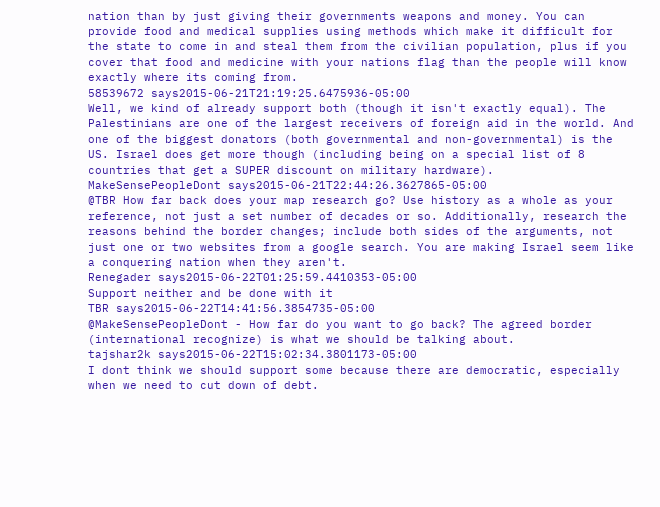nation than by just giving their governments weapons and money. You can provide food and medical supplies using methods which make it difficult for the state to come in and steal them from the civilian population, plus if you cover that food and medicine with your nations flag than the people will know exactly where its coming from.
58539672 says2015-06-21T21:19:25.6475936-05:00
Well, we kind of already support both (though it isn't exactly equal). The Palestinians are one of the largest receivers of foreign aid in the world. And one of the biggest donators (both governmental and non-governmental) is the US. Israel does get more though (including being on a special list of 8 countries that get a SUPER discount on military hardware).
MakeSensePeopleDont says2015-06-21T22:44:26.3627865-05:00
@TBR How far back does your map research go? Use history as a whole as your reference, not just a set number of decades or so. Additionally, research the reasons behind the border changes; include both sides of the arguments, not just one or two websites from a google search. You are making Israel seem like a conquering nation when they aren't.
Renegader says2015-06-22T01:25:59.4410353-05:00
Support neither and be done with it
TBR says2015-06-22T14:41:56.3854735-05:00
@MakeSensePeopleDont - How far do you want to go back? The agreed border (international recognize) is what we should be talking about.
tajshar2k says2015-06-22T15:02:34.3801173-05:00
I dont think we should support some because there are democratic, especially when we need to cut down of debt.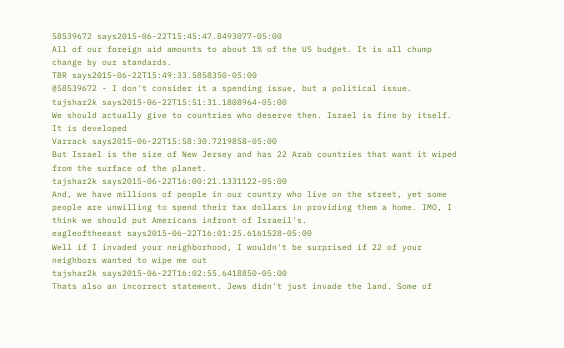58539672 says2015-06-22T15:45:47.8493077-05:00
All of our foreign aid amounts to about 1% of the US budget. It is all chump change by our standards.
TBR says2015-06-22T15:49:33.5858350-05:00
@58539672 - I don't consider it a spending issue, but a political issue.
tajshar2k says2015-06-22T15:51:31.1808964-05:00
We should actually give to countries who deserve then. Israel is fine by itself. It is developed
Varrack says2015-06-22T15:58:30.7219858-05:00
But Israel is the size of New Jersey and has 22 Arab countries that want it wiped from the surface of the planet.
tajshar2k says2015-06-22T16:00:21.1331122-05:00
And, we have millions of people in our country who live on the street, yet some people are unwilling to spend their tax dollars in providing them a home. IMO, I think we should put Americans infront of Israeil's.
eagleoftheeast says2015-06-22T16:01:25.6161528-05:00
Well if I invaded your neighborhood, I wouldn't be surprised if 22 of your neighbors wanted to wipe me out
tajshar2k says2015-06-22T16:02:55.6418850-05:00
Thats also an incorrect statement. Jews didn't just invade the land. Some of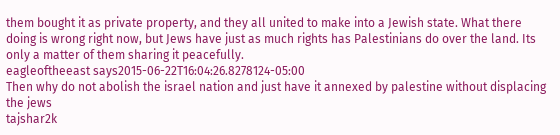them bought it as private property, and they all united to make into a Jewish state. What there doing is wrong right now, but Jews have just as much rights has Palestinians do over the land. Its only a matter of them sharing it peacefully.
eagleoftheeast says2015-06-22T16:04:26.8278124-05:00
Then why do not abolish the israel nation and just have it annexed by palestine without displacing the jews
tajshar2k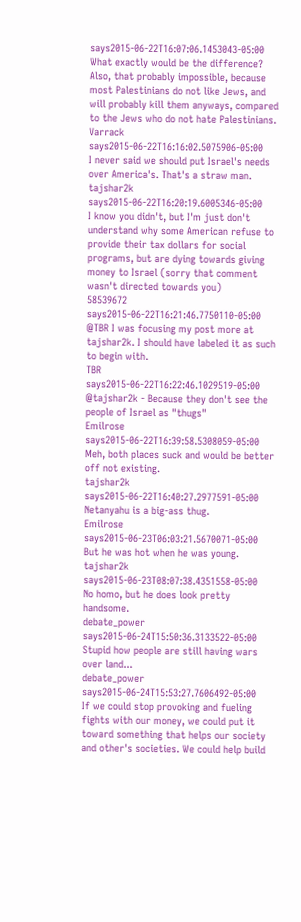says2015-06-22T16:07:06.1453043-05:00
What exactly would be the difference? Also, that probably impossible, because most Palestinians do not like Jews, and will probably kill them anyways, compared to the Jews who do not hate Palestinians.
Varrack says2015-06-22T16:16:02.5075906-05:00
I never said we should put Israel's needs over America's. That's a straw man.
tajshar2k says2015-06-22T16:20:19.6005346-05:00
I know you didn't, but I'm just don't understand why some American refuse to provide their tax dollars for social programs, but are dying towards giving money to Israel (sorry that comment wasn't directed towards you)
58539672 says2015-06-22T16:21:46.7750110-05:00
@TBR I was focusing my post more at tajshar2k. I should have labeled it as such to begin with.
TBR says2015-06-22T16:22:46.1029519-05:00
@tajshar2k - Because they don't see the people of Israel as "thugs"
Emilrose says2015-06-22T16:39:58.5308059-05:00
Meh, both places suck and would be better off not existing.
tajshar2k says2015-06-22T16:40:27.2977591-05:00
Netanyahu is a big-ass thug.
Emilrose says2015-06-23T06:03:21.5670071-05:00
But he was hot when he was young.
tajshar2k says2015-06-23T08:07:38.4351558-05:00
No homo, but he does look pretty handsome.
debate_power says2015-06-24T15:50:36.3133522-05:00
Stupid how people are still having wars over land...
debate_power says2015-06-24T15:53:27.7606492-05:00
If we could stop provoking and fueling fights with our money, we could put it toward something that helps our society and other's societies. We could help build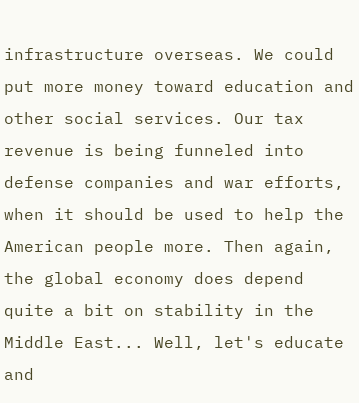infrastructure overseas. We could put more money toward education and other social services. Our tax revenue is being funneled into defense companies and war efforts, when it should be used to help the American people more. Then again, the global economy does depend quite a bit on stability in the Middle East... Well, let's educate and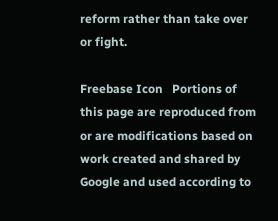reform rather than take over or fight.

Freebase Icon   Portions of this page are reproduced from or are modifications based on work created and shared by Google and used according to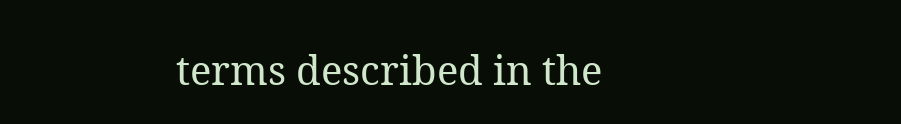terms described in the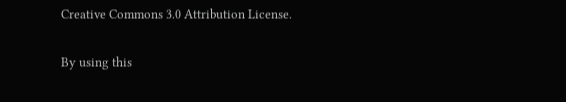Creative Commons 3.0 Attribution License.

By using this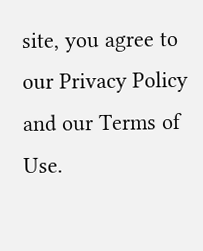site, you agree to our Privacy Policy and our Terms of Use.